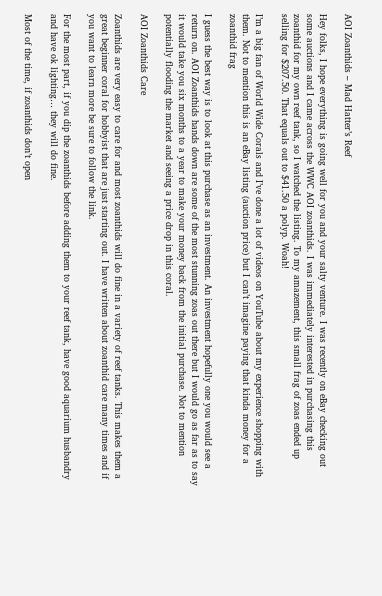AOI Zoanthids – Mad Hatter’s Reef

Hey folks, I hope everything is going well for you and your salty venture. I was recently on eBay checking out some auctions and I came across the WWC AOI zoanthids. I was immediately interested in purchasing this zoanthid for my own reef tank, so I watched the listing. To my amazement, this small frag of zoas ended up selling for $207.50. That equals out to $41.50 a polyp. Woah!

I’m a big fan of World Wide Corals and I’ve done a lot of videos on YouTube about my experience shopping with them. Not to mention this is an eBay listing (auction price) but I can’t imagine paying that kinda money for a zoanthid frag

I guess the best way is to look at this purchase as an investment. An investment hopefully one you would see a return on. AOI Zoanthids hands down are some of the most stunning zoas out there but I would go as far as to say it would take you six months to a year to make your money back from the initial purchase. Not to mention potentially flooding the market and seeing a price drop in this coral.

AOI Zoanthids Care

Zoanthids are very easy to care for and most zoanthids will do fine in a variety of reef tanks. This makes them a great beginner coral for hobbyist that are just starting out. I have written about zoanthid care many times and if you want to learn more be sure to follow the link.

For the most part, if you dip the zoanthids before adding them to your reef tank, have good aquarium husbandry and have ok lighting… they will do fine.

Most of the time, if zoanthids don’t open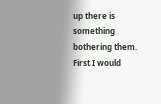up there is something bothering them. First I would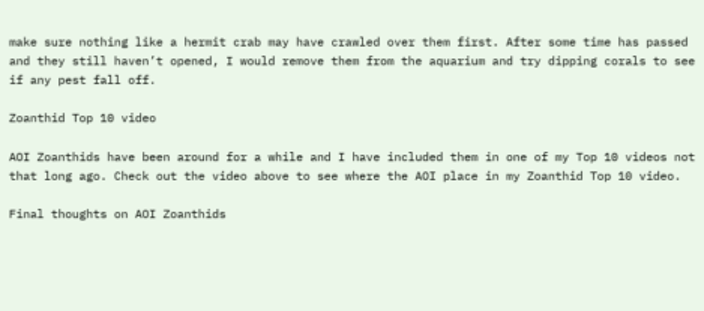make sure nothing like a hermit crab may have crawled over them first. After some time has passed and they still haven’t opened, I would remove them from the aquarium and try dipping corals to see if any pest fall off.

Zoanthid Top 10 video

AOI Zoanthids have been around for a while and I have included them in one of my Top 10 videos not that long ago. Check out the video above to see where the AOI place in my Zoanthid Top 10 video.

Final thoughts on AOI Zoanthids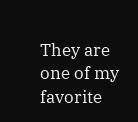They are one of my favorite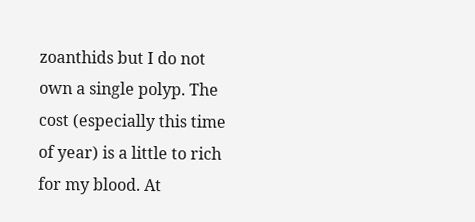zoanthids but I do not own a single polyp. The cost (especially this time of year) is a little to rich for my blood. At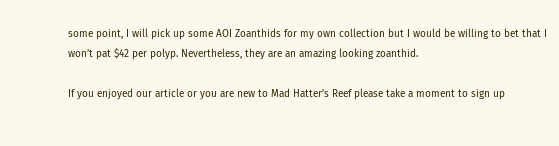some point, I will pick up some AOI Zoanthids for my own collection but I would be willing to bet that I won’t pat $42 per polyp. Nevertheless, they are an amazing looking zoanthid.

If you enjoyed our article or you are new to Mad Hatter’s Reef please take a moment to sign up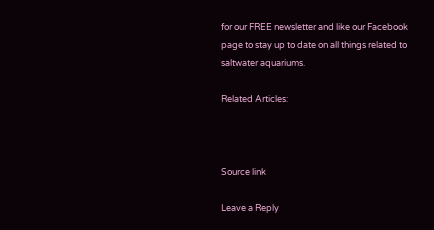for our FREE newsletter and like our Facebook page to stay up to date on all things related to saltwater aquariums.

Related Articles:



Source link

Leave a Reply